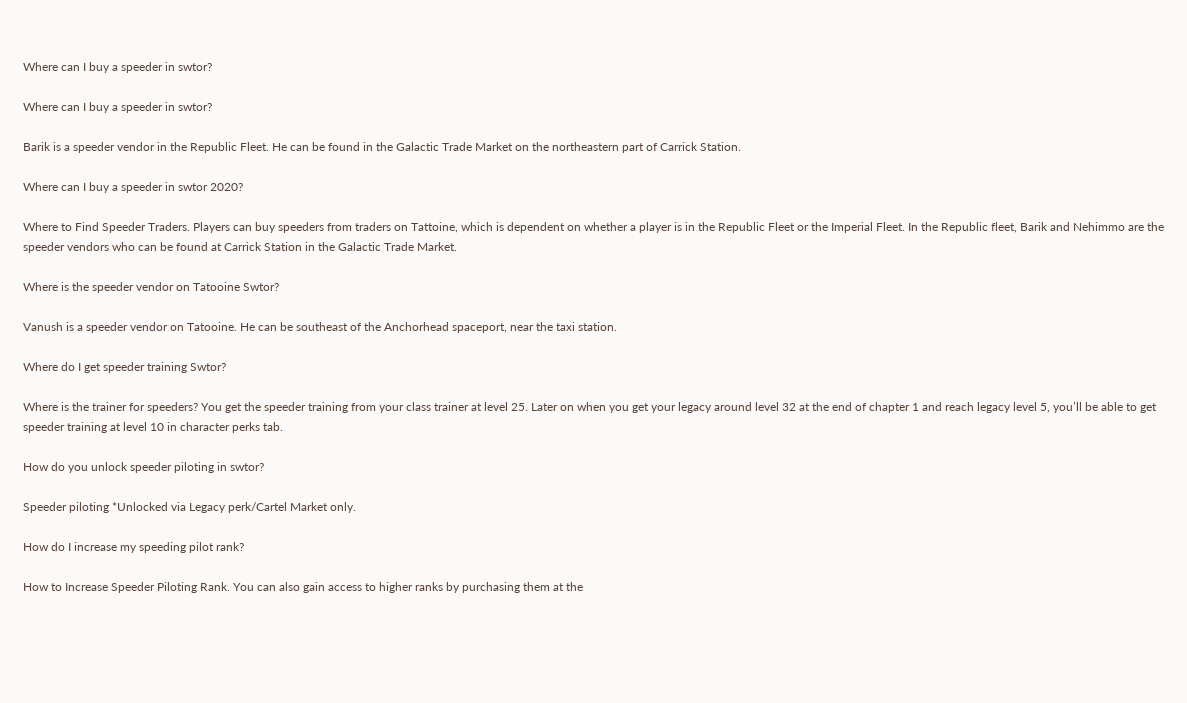Where can I buy a speeder in swtor?

Where can I buy a speeder in swtor?

Barik is a speeder vendor in the Republic Fleet. He can be found in the Galactic Trade Market on the northeastern part of Carrick Station.

Where can I buy a speeder in swtor 2020?

Where to Find Speeder Traders. Players can buy speeders from traders on Tattoine, which is dependent on whether a player is in the Republic Fleet or the Imperial Fleet. In the Republic fleet, Barik and Nehimmo are the speeder vendors who can be found at Carrick Station in the Galactic Trade Market.

Where is the speeder vendor on Tatooine Swtor?

Vanush is a speeder vendor on Tatooine. He can be southeast of the Anchorhead spaceport, near the taxi station.

Where do I get speeder training Swtor?

Where is the trainer for speeders? You get the speeder training from your class trainer at level 25. Later on when you get your legacy around level 32 at the end of chapter 1 and reach legacy level 5, you’ll be able to get speeder training at level 10 in character perks tab.

How do you unlock speeder piloting in swtor?

Speeder piloting *Unlocked via Legacy perk/Cartel Market only.

How do I increase my speeding pilot rank?

How to Increase Speeder Piloting Rank. You can also gain access to higher ranks by purchasing them at the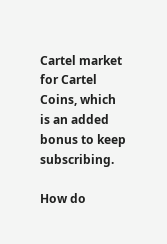Cartel market for Cartel Coins, which is an added bonus to keep subscribing.

How do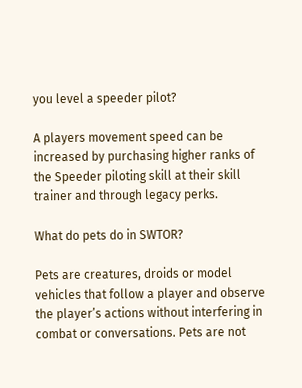you level a speeder pilot?

A players movement speed can be increased by purchasing higher ranks of the Speeder piloting skill at their skill trainer and through legacy perks.

What do pets do in SWTOR?

Pets are creatures, droids or model vehicles that follow a player and observe the player’s actions without interfering in combat or conversations. Pets are not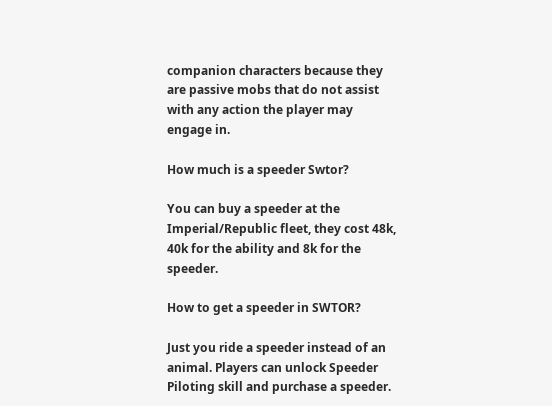companion characters because they are passive mobs that do not assist with any action the player may engage in.

How much is a speeder Swtor?

You can buy a speeder at the Imperial/Republic fleet, they cost 48k, 40k for the ability and 8k for the speeder.

How to get a speeder in SWTOR?

Just you ride a speeder instead of an animal. Players can unlock Speeder Piloting skill and purchase a speeder.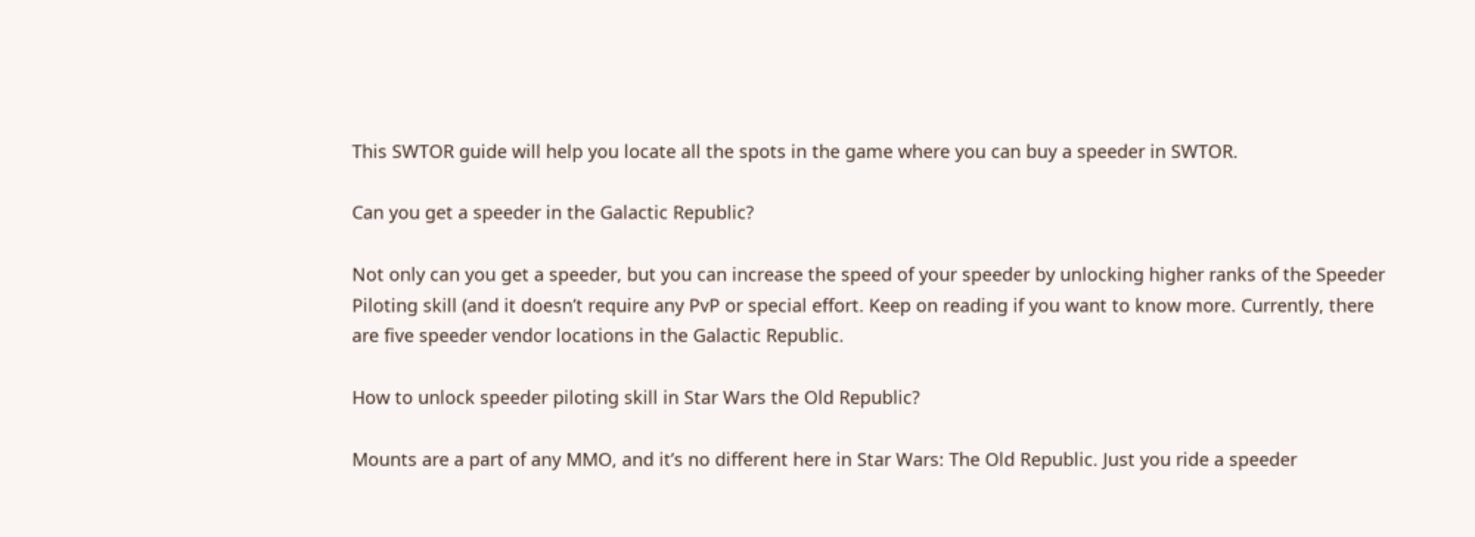This SWTOR guide will help you locate all the spots in the game where you can buy a speeder in SWTOR.

Can you get a speeder in the Galactic Republic?

Not only can you get a speeder, but you can increase the speed of your speeder by unlocking higher ranks of the Speeder Piloting skill (and it doesn’t require any PvP or special effort. Keep on reading if you want to know more. Currently, there are five speeder vendor locations in the Galactic Republic.

How to unlock speeder piloting skill in Star Wars the Old Republic?

Mounts are a part of any MMO, and it’s no different here in Star Wars: The Old Republic. Just you ride a speeder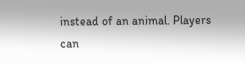instead of an animal. Players can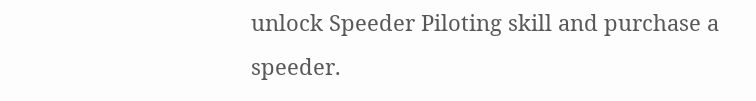unlock Speeder Piloting skill and purchase a speeder.